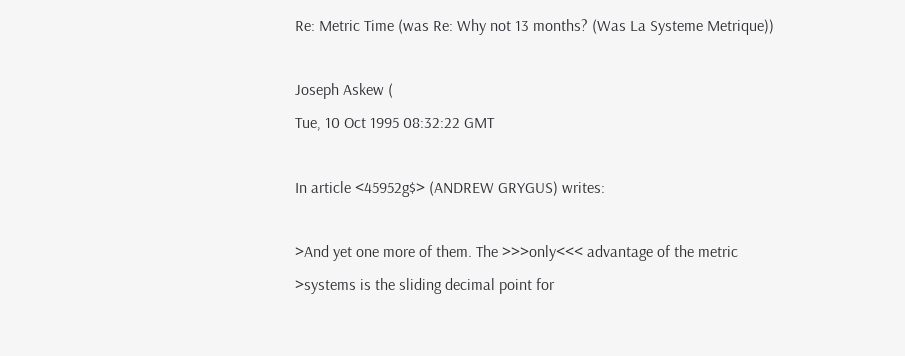Re: Metric Time (was Re: Why not 13 months? (Was La Systeme Metrique))

Joseph Askew (
Tue, 10 Oct 1995 08:32:22 GMT

In article <45952g$> (ANDREW GRYGUS) writes:

>And yet one more of them. The >>>only<<< advantage of the metric
>systems is the sliding decimal point for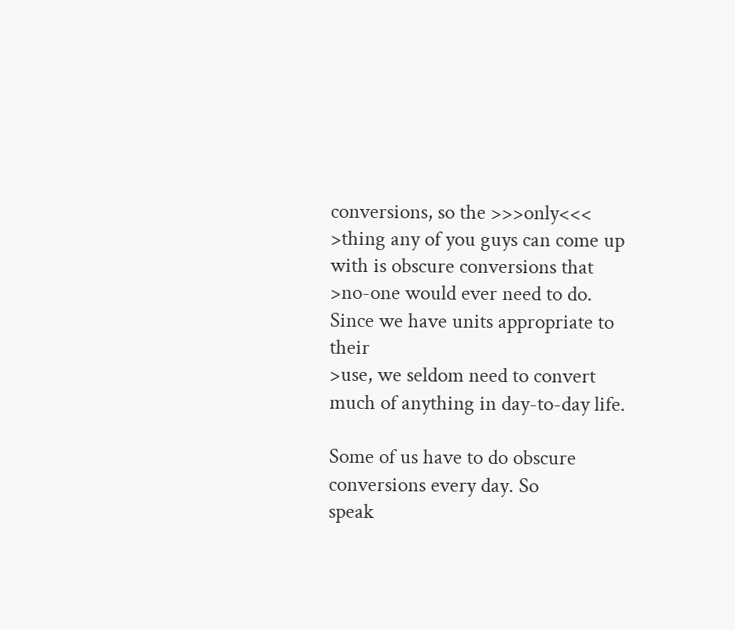conversions, so the >>>only<<<
>thing any of you guys can come up with is obscure conversions that
>no-one would ever need to do. Since we have units appropriate to their
>use, we seldom need to convert much of anything in day-to-day life.

Some of us have to do obscure conversions every day. So
speak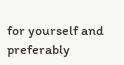for yourself and preferably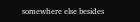somewhere else besides